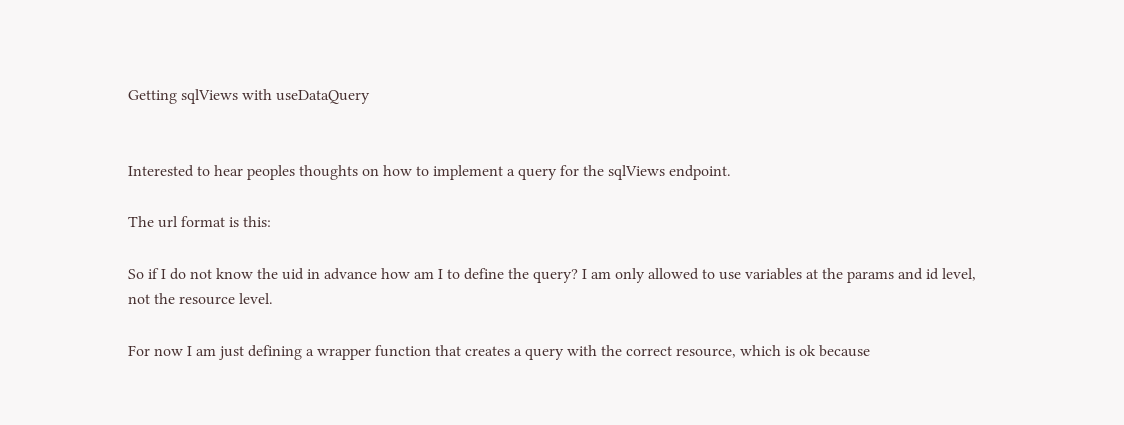Getting sqlViews with useDataQuery


Interested to hear peoples thoughts on how to implement a query for the sqlViews endpoint.

The url format is this:

So if I do not know the uid in advance how am I to define the query? I am only allowed to use variables at the params and id level, not the resource level.

For now I am just defining a wrapper function that creates a query with the correct resource, which is ok because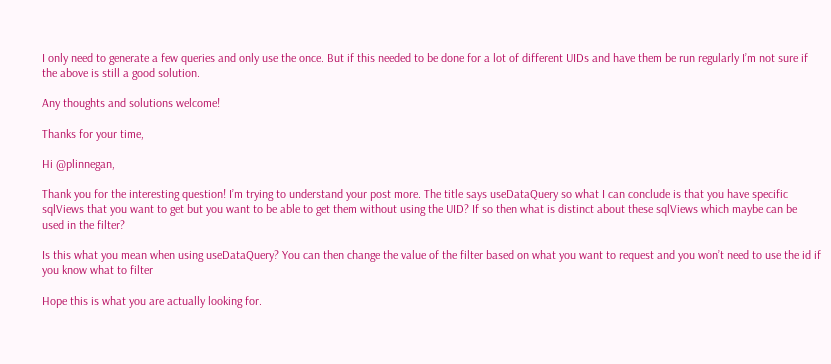I only need to generate a few queries and only use the once. But if this needed to be done for a lot of different UIDs and have them be run regularly I’m not sure if the above is still a good solution.

Any thoughts and solutions welcome!

Thanks for your time,

Hi @plinnegan,

Thank you for the interesting question! I’m trying to understand your post more. The title says useDataQuery so what I can conclude is that you have specific sqlViews that you want to get but you want to be able to get them without using the UID? If so then what is distinct about these sqlViews which maybe can be used in the filter?

Is this what you mean when using useDataQuery? You can then change the value of the filter based on what you want to request and you won’t need to use the id if you know what to filter

Hope this is what you are actually looking for.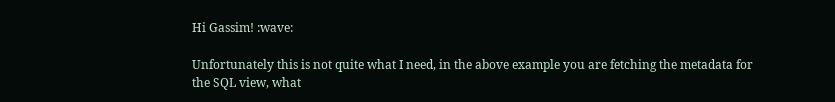Hi Gassim! :wave:

Unfortunately this is not quite what I need, in the above example you are fetching the metadata for the SQL view, what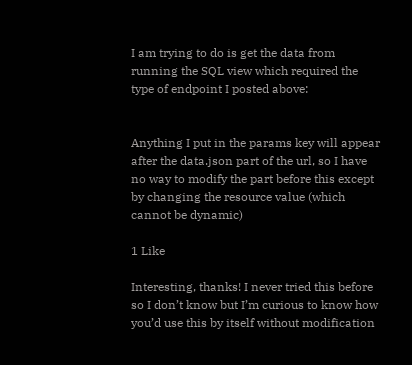I am trying to do is get the data from running the SQL view which required the type of endpoint I posted above:


Anything I put in the params key will appear after the data.json part of the url, so I have no way to modify the part before this except by changing the resource value (which cannot be dynamic)

1 Like

Interesting, thanks! I never tried this before so I don’t know but I’m curious to know how you’d use this by itself without modification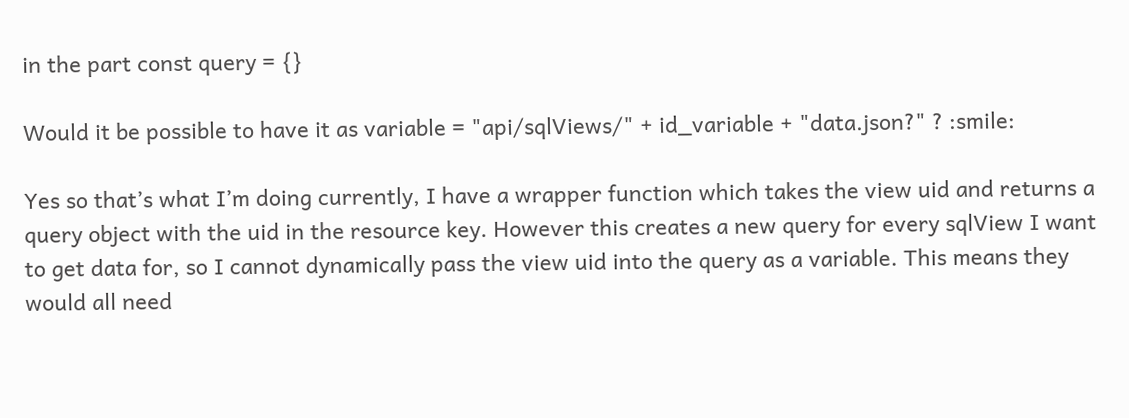in the part const query = {}

Would it be possible to have it as variable = "api/sqlViews/" + id_variable + "data.json?" ? :smile:

Yes so that’s what I’m doing currently, I have a wrapper function which takes the view uid and returns a query object with the uid in the resource key. However this creates a new query for every sqlView I want to get data for, so I cannot dynamically pass the view uid into the query as a variable. This means they would all need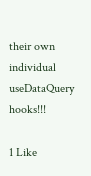their own individual useDataQuery hooks!!!

1 Like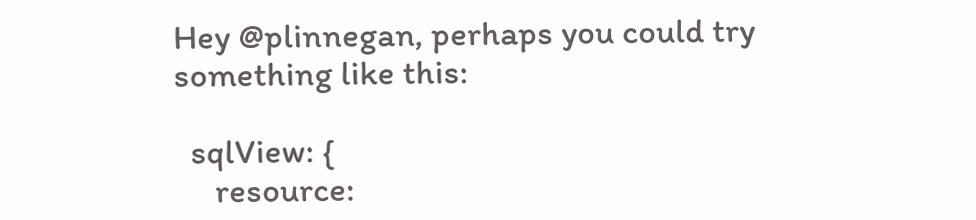Hey @plinnegan, perhaps you could try something like this:

  sqlView: {
     resource: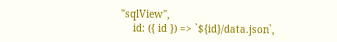"sqlView",
    id: ({ id }) => `${id}/data.json`,